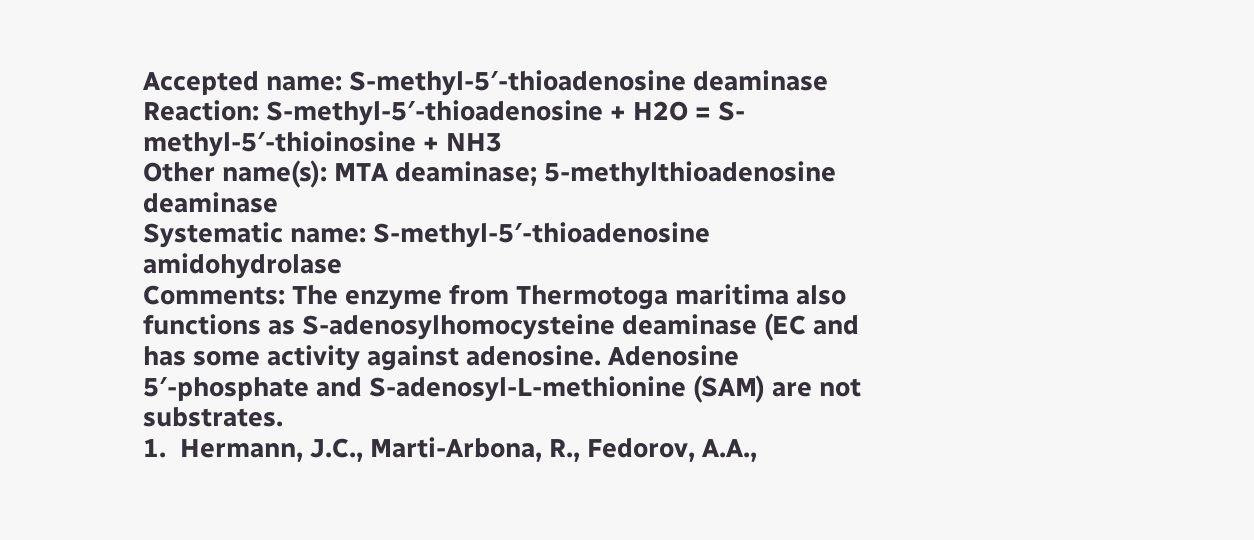Accepted name: S-methyl-5′-thioadenosine deaminase
Reaction: S-methyl-5′-thioadenosine + H2O = S-methyl-5′-thioinosine + NH3
Other name(s): MTA deaminase; 5-methylthioadenosine deaminase
Systematic name: S-methyl-5′-thioadenosine amidohydrolase
Comments: The enzyme from Thermotoga maritima also functions as S-adenosylhomocysteine deaminase (EC and has some activity against adenosine. Adenosine 5′-phosphate and S-adenosyl-L-methionine (SAM) are not substrates.
1.  Hermann, J.C., Marti-Arbona, R., Fedorov, A.A.,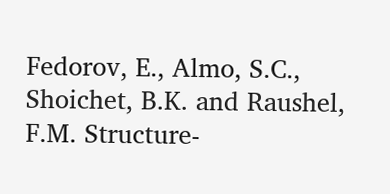Fedorov, E., Almo, S.C., Shoichet, B.K. and Raushel, F.M. Structure-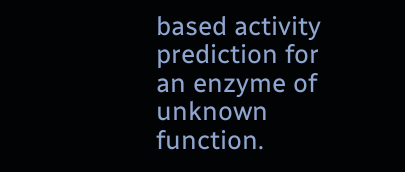based activity prediction for an enzyme of unknown function.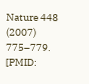Nature 448 (2007) 775–779. [PMID: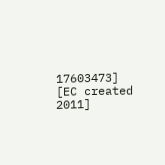17603473]
[EC created 2011]